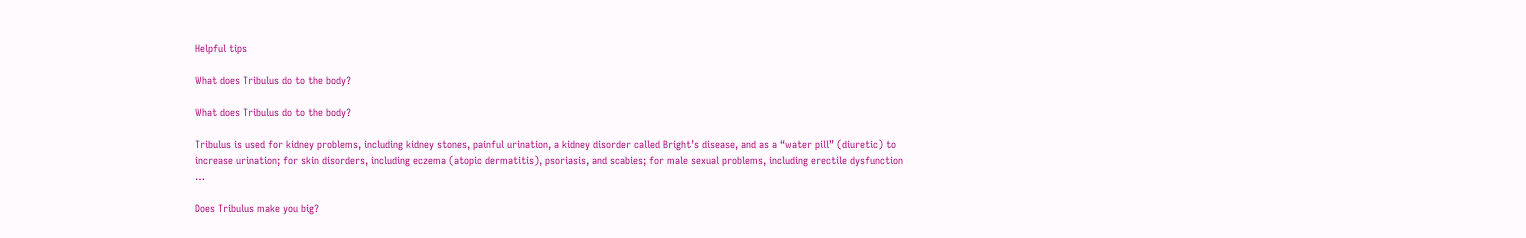Helpful tips

What does Tribulus do to the body?

What does Tribulus do to the body?

Tribulus is used for kidney problems, including kidney stones, painful urination, a kidney disorder called Bright’s disease, and as a “water pill” (diuretic) to increase urination; for skin disorders, including eczema (atopic dermatitis), psoriasis, and scabies; for male sexual problems, including erectile dysfunction …

Does Tribulus make you big?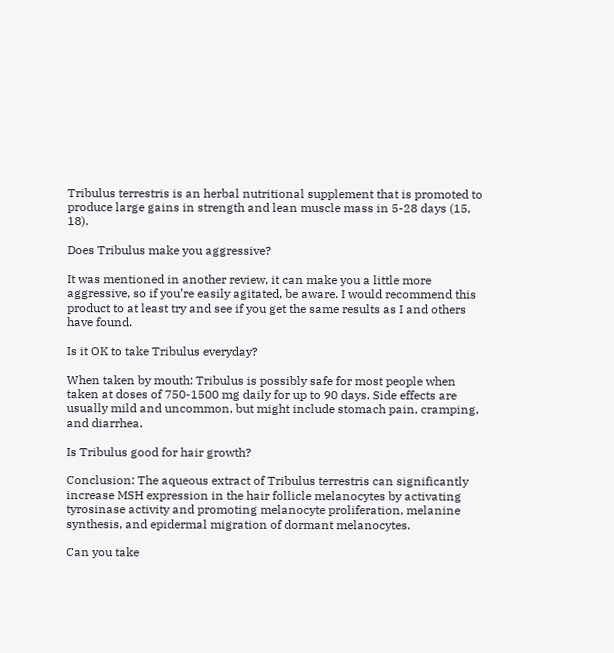Tribulus terrestris is an herbal nutritional supplement that is promoted to produce large gains in strength and lean muscle mass in 5-28 days (15, 18).

Does Tribulus make you aggressive?

It was mentioned in another review, it can make you a little more aggressive, so if you’re easily agitated, be aware. I would recommend this product to at least try and see if you get the same results as I and others have found.

Is it OK to take Tribulus everyday?

When taken by mouth: Tribulus is possibly safe for most people when taken at doses of 750-1500 mg daily for up to 90 days. Side effects are usually mild and uncommon, but might include stomach pain, cramping, and diarrhea.

Is Tribulus good for hair growth?

Conclusion: The aqueous extract of Tribulus terrestris can significantly increase MSH expression in the hair follicle melanocytes by activating tyrosinase activity and promoting melanocyte proliferation, melanine synthesis, and epidermal migration of dormant melanocytes.

Can you take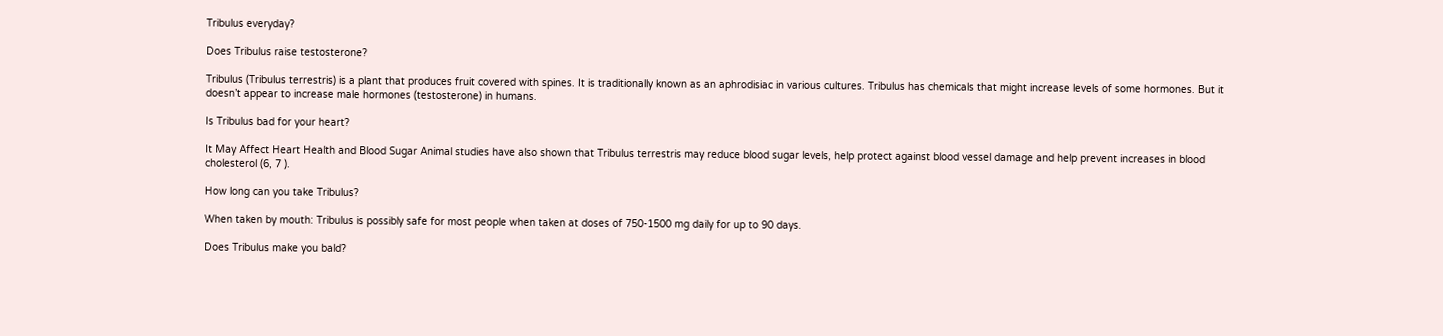Tribulus everyday?

Does Tribulus raise testosterone?

Tribulus (Tribulus terrestris) is a plant that produces fruit covered with spines. It is traditionally known as an aphrodisiac in various cultures. Tribulus has chemicals that might increase levels of some hormones. But it doesn’t appear to increase male hormones (testosterone) in humans.

Is Tribulus bad for your heart?

It May Affect Heart Health and Blood Sugar Animal studies have also shown that Tribulus terrestris may reduce blood sugar levels, help protect against blood vessel damage and help prevent increases in blood cholesterol (6, 7 ).

How long can you take Tribulus?

When taken by mouth: Tribulus is possibly safe for most people when taken at doses of 750-1500 mg daily for up to 90 days.

Does Tribulus make you bald?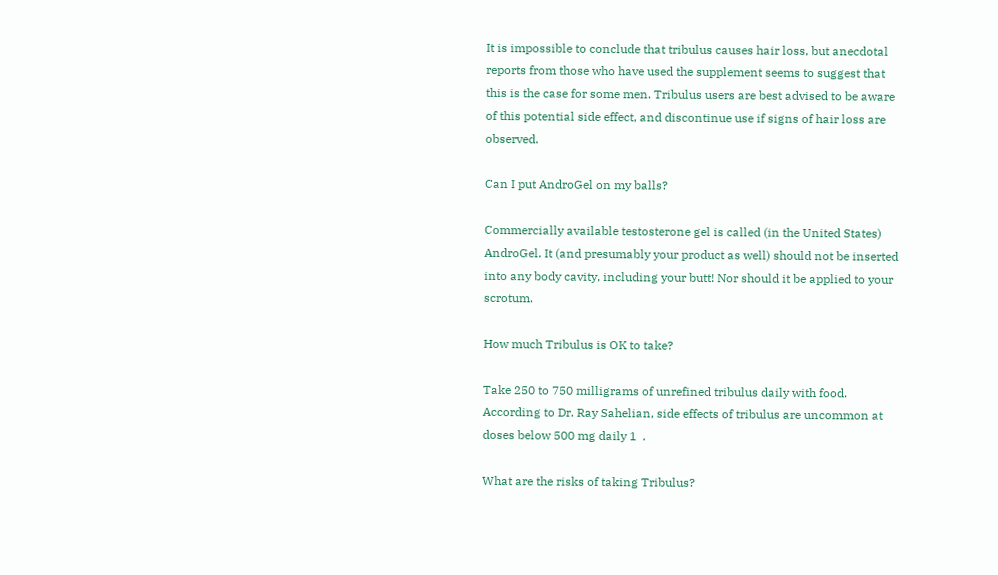It is impossible to conclude that tribulus causes hair loss, but anecdotal reports from those who have used the supplement seems to suggest that this is the case for some men. Tribulus users are best advised to be aware of this potential side effect, and discontinue use if signs of hair loss are observed.

Can I put AndroGel on my balls?

Commercially available testosterone gel is called (in the United States) AndroGel. It (and presumably your product as well) should not be inserted into any body cavity, including your butt! Nor should it be applied to your scrotum.

How much Tribulus is OK to take?

Take 250 to 750 milligrams of unrefined tribulus daily with food. According to Dr. Ray Sahelian, side effects of tribulus are uncommon at doses below 500 mg daily 1  .

What are the risks of taking Tribulus?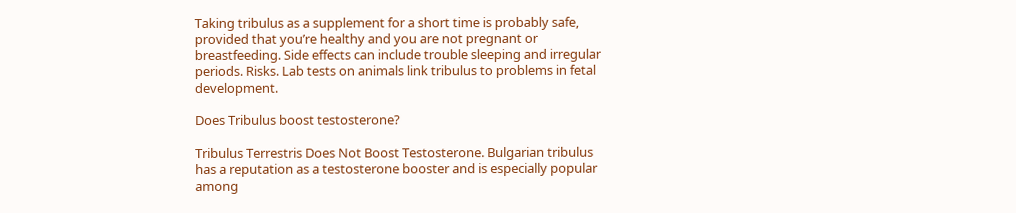Taking tribulus as a supplement for a short time is probably safe, provided that you’re healthy and you are not pregnant or breastfeeding. Side effects can include trouble sleeping and irregular periods. Risks. Lab tests on animals link tribulus to problems in fetal development.

Does Tribulus boost testosterone?

Tribulus Terrestris Does Not Boost Testosterone. Bulgarian tribulus has a reputation as a testosterone booster and is especially popular among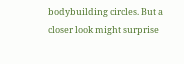bodybuilding circles. But a closer look might surprise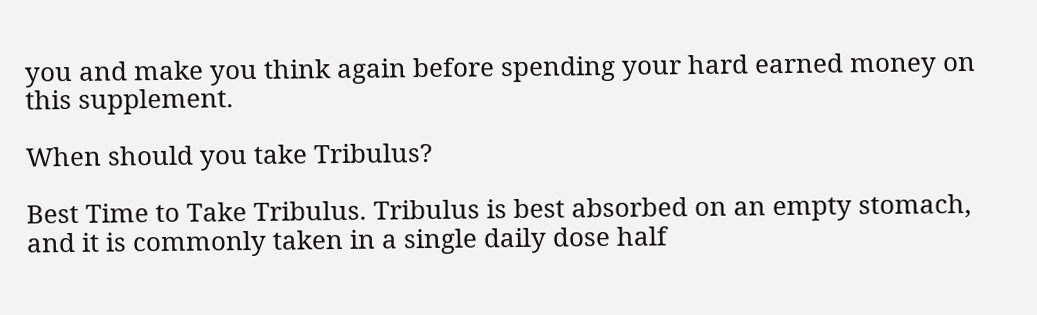you and make you think again before spending your hard earned money on this supplement.

When should you take Tribulus?

Best Time to Take Tribulus. Tribulus is best absorbed on an empty stomach, and it is commonly taken in a single daily dose half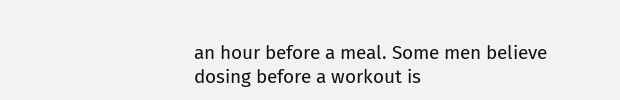an hour before a meal. Some men believe dosing before a workout is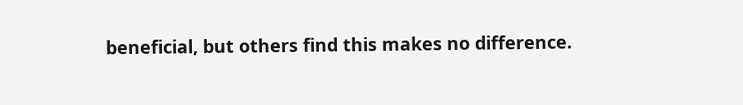beneficial, but others find this makes no difference.